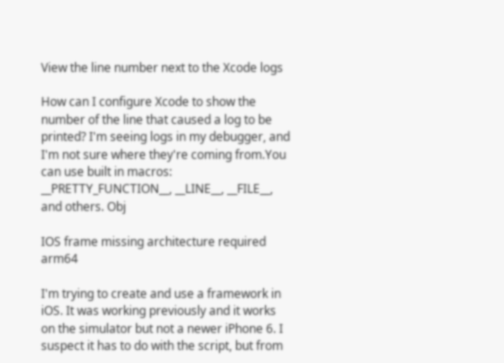View the line number next to the Xcode logs

How can I configure Xcode to show the number of the line that caused a log to be printed? I'm seeing logs in my debugger, and I'm not sure where they're coming from.You can use built in macros: __PRETTY_FUNCTION__, __LINE__, __FILE__, and others. Obj

IOS frame missing architecture required arm64

I'm trying to create and use a framework in iOS. It was working previously and it works on the simulator but not a newer iPhone 6. I suspect it has to do with the script, but from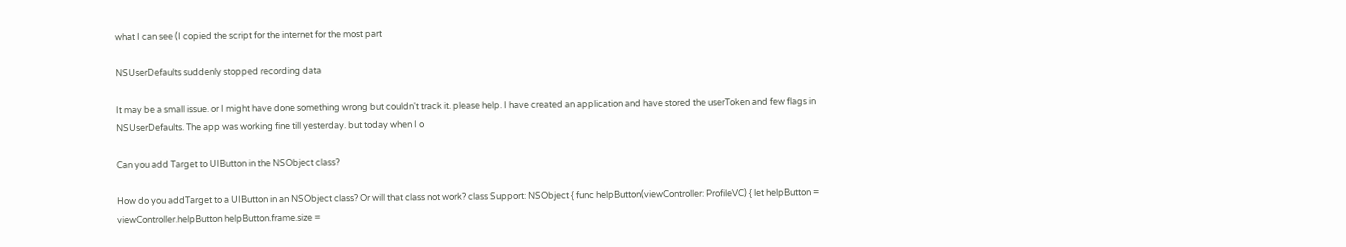what I can see (I copied the script for the internet for the most part

NSUserDefaults suddenly stopped recording data

It may be a small issue. or I might have done something wrong but couldn't track it. please help. I have created an application and have stored the userToken and few flags in NSUserDefaults. The app was working fine till yesterday. but today when I o

Can you add Target to UIButton in the NSObject class?

How do you addTarget to a UIButton in an NSObject class? Or will that class not work? class Support: NSObject { func helpButton(viewController: ProfileVC) { let helpButton = viewController.helpButton helpButton.frame.size =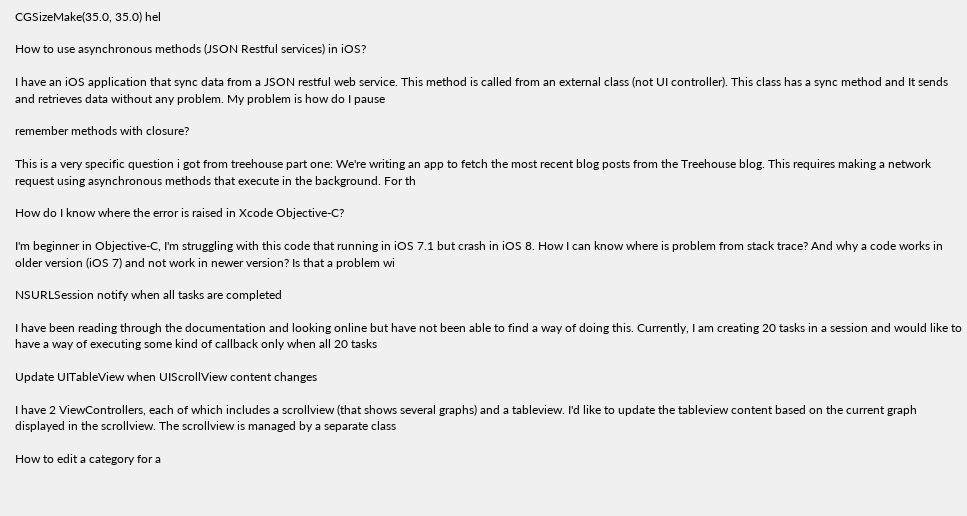CGSizeMake(35.0, 35.0) hel

How to use asynchronous methods (JSON Restful services) in iOS?

I have an iOS application that sync data from a JSON restful web service. This method is called from an external class (not UI controller). This class has a sync method and It sends and retrieves data without any problem. My problem is how do I pause

remember methods with closure?

This is a very specific question i got from treehouse part one: We're writing an app to fetch the most recent blog posts from the Treehouse blog. This requires making a network request using asynchronous methods that execute in the background. For th

How do I know where the error is raised in Xcode Objective-C?

I'm beginner in Objective-C, I'm struggling with this code that running in iOS 7.1 but crash in iOS 8. How I can know where is problem from stack trace? And why a code works in older version (iOS 7) and not work in newer version? Is that a problem wi

NSURLSession notify when all tasks are completed

I have been reading through the documentation and looking online but have not been able to find a way of doing this. Currently, I am creating 20 tasks in a session and would like to have a way of executing some kind of callback only when all 20 tasks

Update UITableView when UIScrollView content changes

I have 2 ViewControllers, each of which includes a scrollview (that shows several graphs) and a tableview. I'd like to update the tableview content based on the current graph displayed in the scrollview. The scrollview is managed by a separate class

How to edit a category for a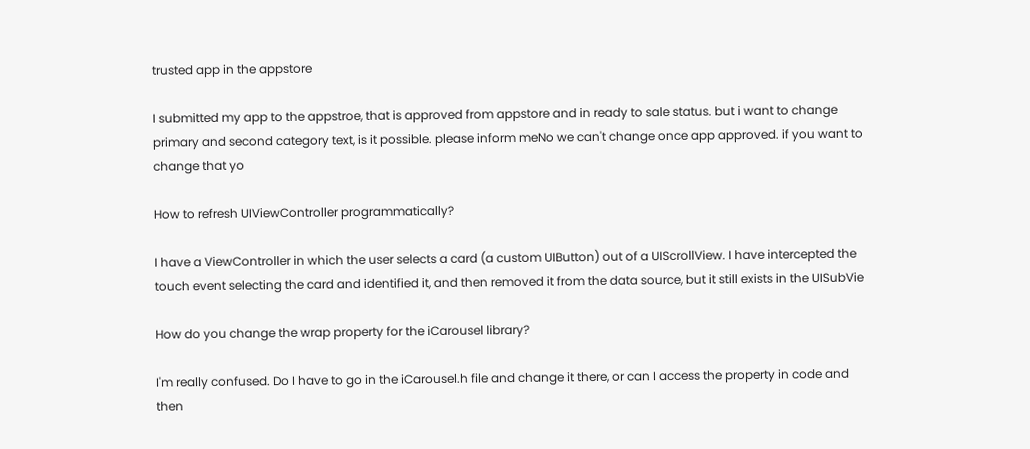trusted app in the appstore

I submitted my app to the appstroe, that is approved from appstore and in ready to sale status. but i want to change primary and second category text, is it possible. please inform meNo we can't change once app approved. if you want to change that yo

How to refresh UIViewController programmatically?

I have a ViewController in which the user selects a card (a custom UIButton) out of a UIScrollView. I have intercepted the touch event selecting the card and identified it, and then removed it from the data source, but it still exists in the UISubVie

How do you change the wrap property for the iCarousel library?

I'm really confused. Do I have to go in the iCarousel.h file and change it there, or can I access the property in code and then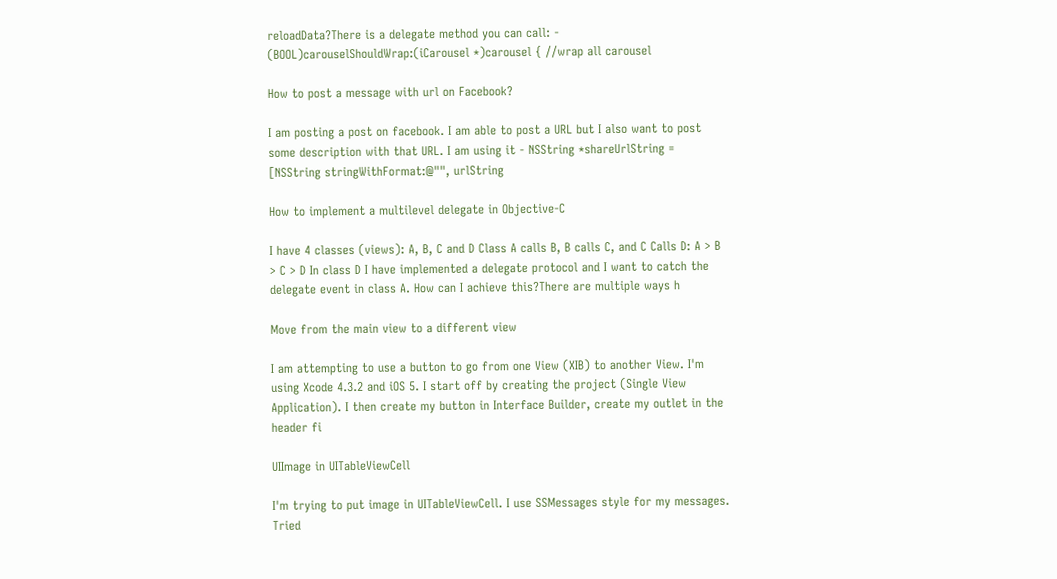reloadData?There is a delegate method you can call: - (BOOL)carouselShouldWrap:(iCarousel *)carousel { //wrap all carousel

How to post a message with url on Facebook?

I am posting a post on facebook. I am able to post a URL but I also want to post some description with that URL. I am using it - NSString *shareUrlString = [NSString stringWithFormat:@"", urlString

How to implement a multilevel delegate in Objective-C

I have 4 classes (views): A, B, C and D Class A calls B, B calls C, and C Calls D: A > B > C > D In class D I have implemented a delegate protocol and I want to catch the delegate event in class A. How can I achieve this?There are multiple ways h

Move from the main view to a different view

I am attempting to use a button to go from one View (XIB) to another View. I'm using Xcode 4.3.2 and iOS 5. I start off by creating the project (Single View Application). I then create my button in Interface Builder, create my outlet in the header fi

UIImage in UITableViewCell

I'm trying to put image in UITableViewCell. I use SSMessages style for my messages. Tried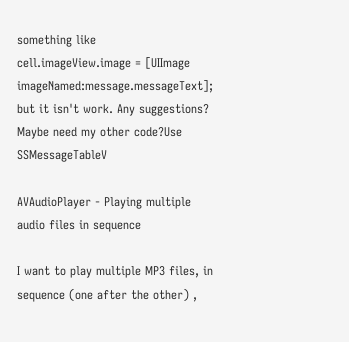something like cell.imageView.image = [UIImage imageNamed:message.messageText]; but it isn't work. Any suggestions? Maybe need my other code?Use SSMessageTableV

AVAudioPlayer - Playing multiple audio files in sequence

I want to play multiple MP3 files, in sequence (one after the other) ,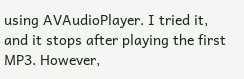using AVAudioPlayer. I tried it, and it stops after playing the first MP3. However,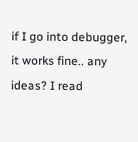if I go into debugger, it works fine.. any ideas? I read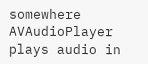somewhere AVAudioPlayer plays audio in